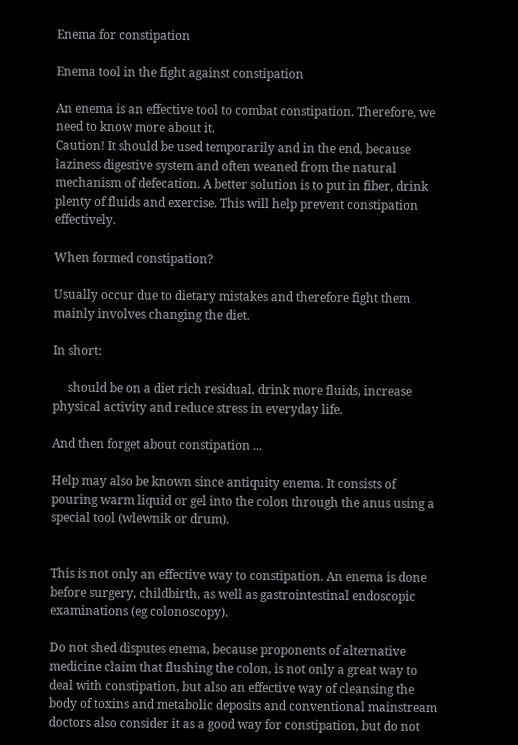Enema for constipation

Enema tool in the fight against constipation

An enema is an effective tool to combat constipation. Therefore, we need to know more about it.
Caution! It should be used temporarily and in the end, because laziness digestive system and often weaned from the natural mechanism of defecation. A better solution is to put in fiber, drink plenty of fluids and exercise. This will help prevent constipation effectively.

When formed constipation?

Usually occur due to dietary mistakes and therefore fight them mainly involves changing the diet.

In short:

     should be on a diet rich residual, drink more fluids, increase physical activity and reduce stress in everyday life.

And then forget about constipation ...

Help may also be known since antiquity enema. It consists of pouring warm liquid or gel into the colon through the anus using a special tool (wlewnik or drum).


This is not only an effective way to constipation. An enema is done before surgery, childbirth, as well as gastrointestinal endoscopic examinations (eg colonoscopy).

Do not shed disputes enema, because proponents of alternative medicine claim that flushing the colon, is not only a great way to deal with constipation, but also an effective way of cleansing the body of toxins and metabolic deposits and conventional mainstream doctors also consider it as a good way for constipation, but do not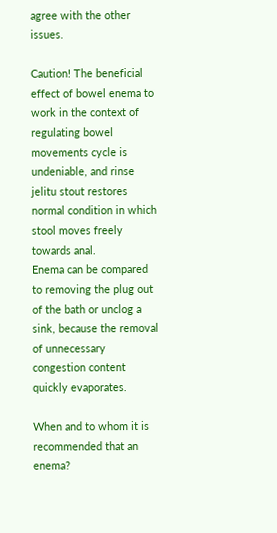agree with the other issues.

Caution! The beneficial effect of bowel enema to work in the context of regulating bowel movements cycle is undeniable, and rinse jelitu stout restores normal condition in which stool moves freely towards anal.
Enema can be compared to removing the plug out of the bath or unclog a sink, because the removal of unnecessary congestion content quickly evaporates.

When and to whom it is recommended that an enema?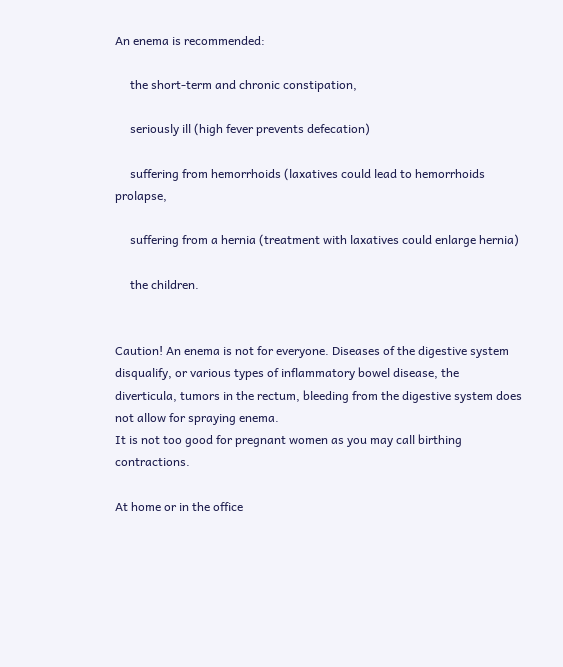An enema is recommended:

     the short-term and chronic constipation,

     seriously ill (high fever prevents defecation)

     suffering from hemorrhoids (laxatives could lead to hemorrhoids prolapse,

     suffering from a hernia (treatment with laxatives could enlarge hernia)

     the children.


Caution! An enema is not for everyone. Diseases of the digestive system disqualify, or various types of inflammatory bowel disease, the diverticula, tumors in the rectum, bleeding from the digestive system does not allow for spraying enema.
It is not too good for pregnant women as you may call birthing contractions.

At home or in the office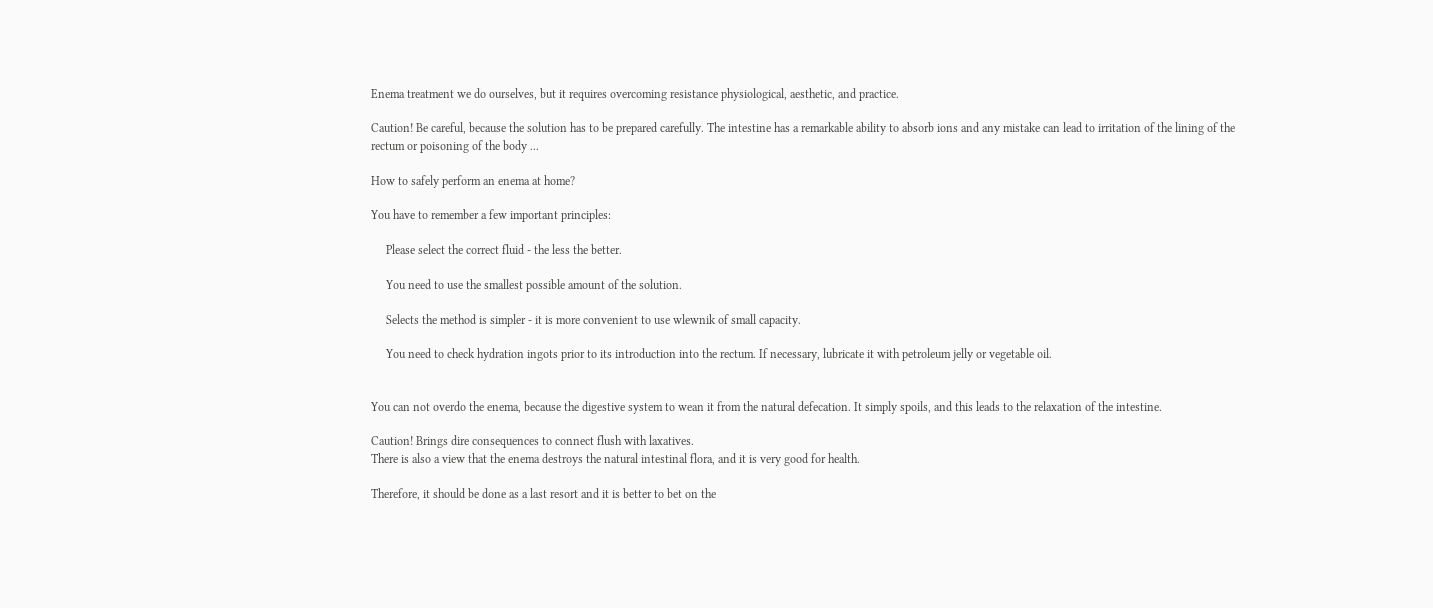Enema treatment we do ourselves, but it requires overcoming resistance physiological, aesthetic, and practice.

Caution! Be careful, because the solution has to be prepared carefully. The intestine has a remarkable ability to absorb ions and any mistake can lead to irritation of the lining of the rectum or poisoning of the body ...

How to safely perform an enema at home?

You have to remember a few important principles:

     Please select the correct fluid - the less the better.

     You need to use the smallest possible amount of the solution.

     Selects the method is simpler - it is more convenient to use wlewnik of small capacity.

     You need to check hydration ingots prior to its introduction into the rectum. If necessary, lubricate it with petroleum jelly or vegetable oil.


You can not overdo the enema, because the digestive system to wean it from the natural defecation. It simply spoils, and this leads to the relaxation of the intestine.

Caution! Brings dire consequences to connect flush with laxatives.
There is also a view that the enema destroys the natural intestinal flora, and it is very good for health.

Therefore, it should be done as a last resort and it is better to bet on the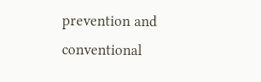prevention and conventional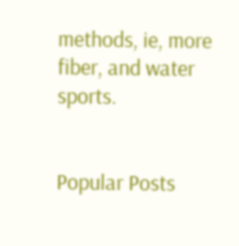methods, ie, more fiber, and water sports.


Popular Posts